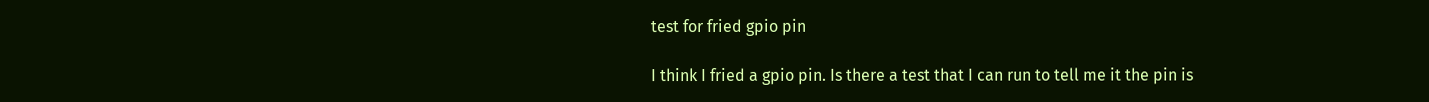test for fried gpio pin

I think I fried a gpio pin. Is there a test that I can run to tell me it the pin is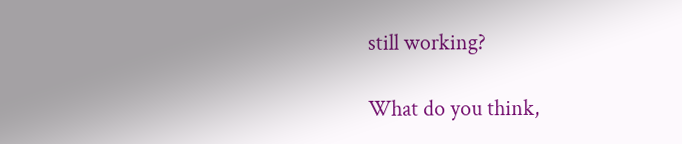still working?

What do you think,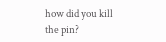how did you kill the pin?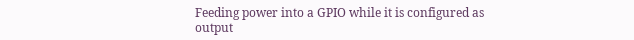Feeding power into a GPIO while it is configured as output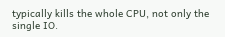typically kills the whole CPU, not only the single IO.